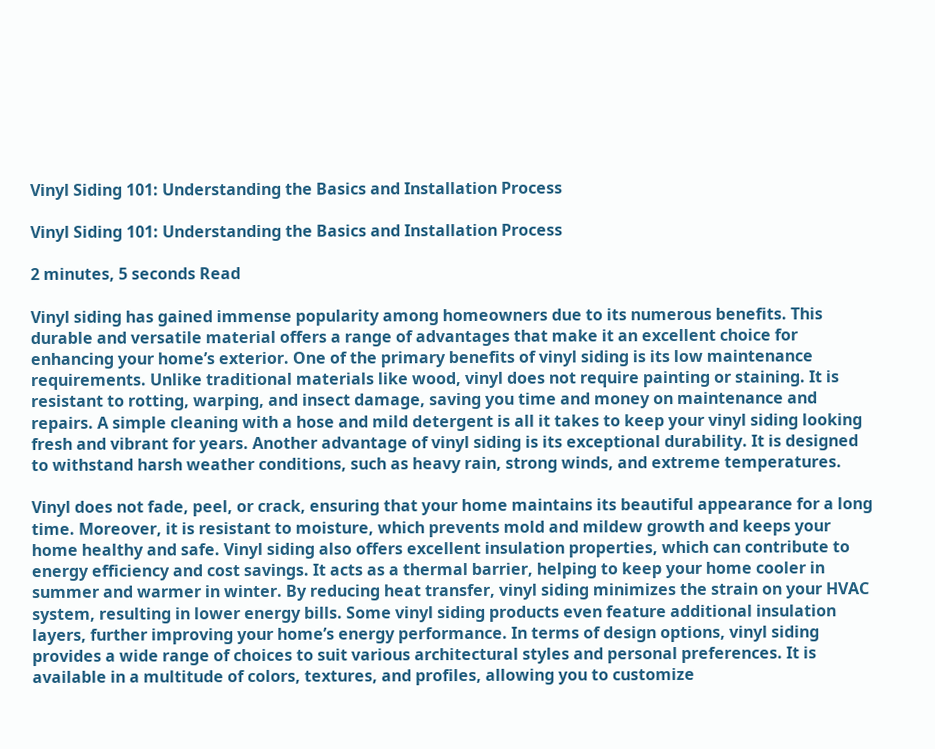Vinyl Siding 101: Understanding the Basics and Installation Process

Vinyl Siding 101: Understanding the Basics and Installation Process

2 minutes, 5 seconds Read

Vinyl siding has gained immense popularity among homeowners due to its numerous benefits. This durable and versatile material offers a range of advantages that make it an excellent choice for enhancing your home’s exterior. One of the primary benefits of vinyl siding is its low maintenance requirements. Unlike traditional materials like wood, vinyl does not require painting or staining. It is resistant to rotting, warping, and insect damage, saving you time and money on maintenance and repairs. A simple cleaning with a hose and mild detergent is all it takes to keep your vinyl siding looking fresh and vibrant for years. Another advantage of vinyl siding is its exceptional durability. It is designed to withstand harsh weather conditions, such as heavy rain, strong winds, and extreme temperatures.

Vinyl does not fade, peel, or crack, ensuring that your home maintains its beautiful appearance for a long time. Moreover, it is resistant to moisture, which prevents mold and mildew growth and keeps your home healthy and safe. Vinyl siding also offers excellent insulation properties, which can contribute to energy efficiency and cost savings. It acts as a thermal barrier, helping to keep your home cooler in summer and warmer in winter. By reducing heat transfer, vinyl siding minimizes the strain on your HVAC system, resulting in lower energy bills. Some vinyl siding products even feature additional insulation layers, further improving your home’s energy performance. In terms of design options, vinyl siding provides a wide range of choices to suit various architectural styles and personal preferences. It is available in a multitude of colors, textures, and profiles, allowing you to customize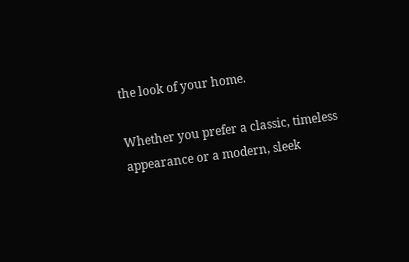the look of your home.

Whether you prefer a classic, timeless appearance or a modern, sleek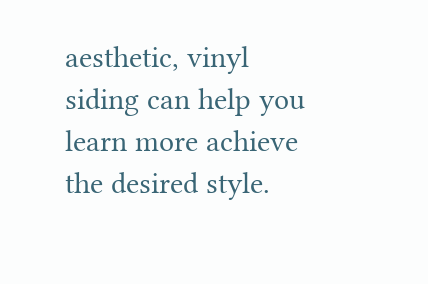aesthetic, vinyl siding can help you learn more achieve the desired style.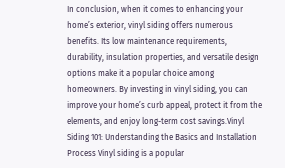In conclusion, when it comes to enhancing your home’s exterior, vinyl siding offers numerous benefits. Its low maintenance requirements, durability, insulation properties, and versatile design options make it a popular choice among homeowners. By investing in vinyl siding, you can improve your home’s curb appeal, protect it from the elements, and enjoy long-term cost savings.Vinyl Siding 101: Understanding the Basics and Installation Process Vinyl siding is a popular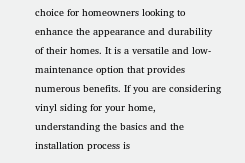choice for homeowners looking to enhance the appearance and durability of their homes. It is a versatile and low-maintenance option that provides numerous benefits. If you are considering vinyl siding for your home, understanding the basics and the installation process is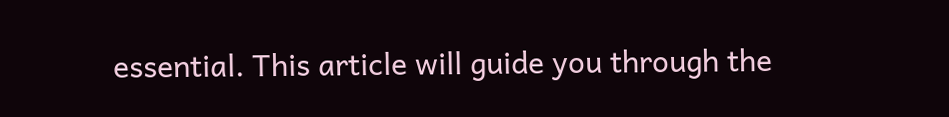essential. This article will guide you through the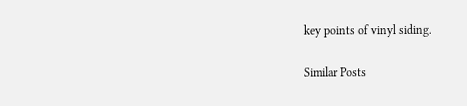key points of vinyl siding.

Similar Posts